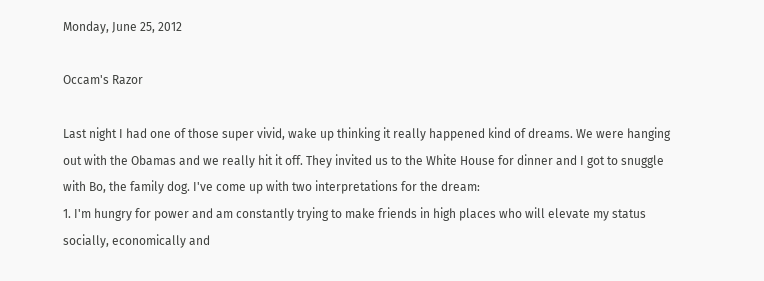Monday, June 25, 2012

Occam's Razor

Last night I had one of those super vivid, wake up thinking it really happened kind of dreams. We were hanging out with the Obamas and we really hit it off. They invited us to the White House for dinner and I got to snuggle with Bo, the family dog. I've come up with two interpretations for the dream:
1. I'm hungry for power and am constantly trying to make friends in high places who will elevate my status socially, economically and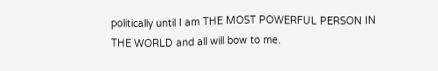politically until I am THE MOST POWERFUL PERSON IN THE WORLD and all will bow to me.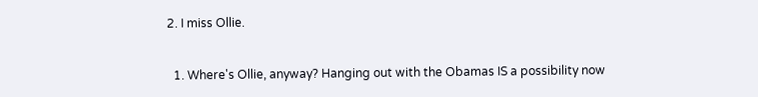2. I miss Ollie.


  1. Where's Ollie, anyway? Hanging out with the Obamas IS a possibility now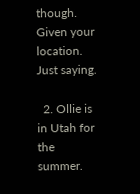though. Given your location. Just saying.

  2. Ollie is in Utah for the summer.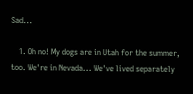Sad...

    1. Oh no! My dogs are in Utah for the summer, too. We're in Nevada... We've lived separately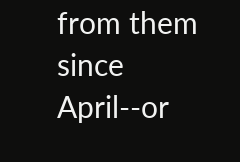from them since April--or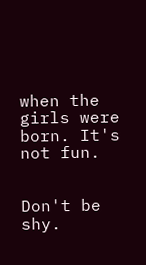when the girls were born. It's not fun.


Don't be shy.